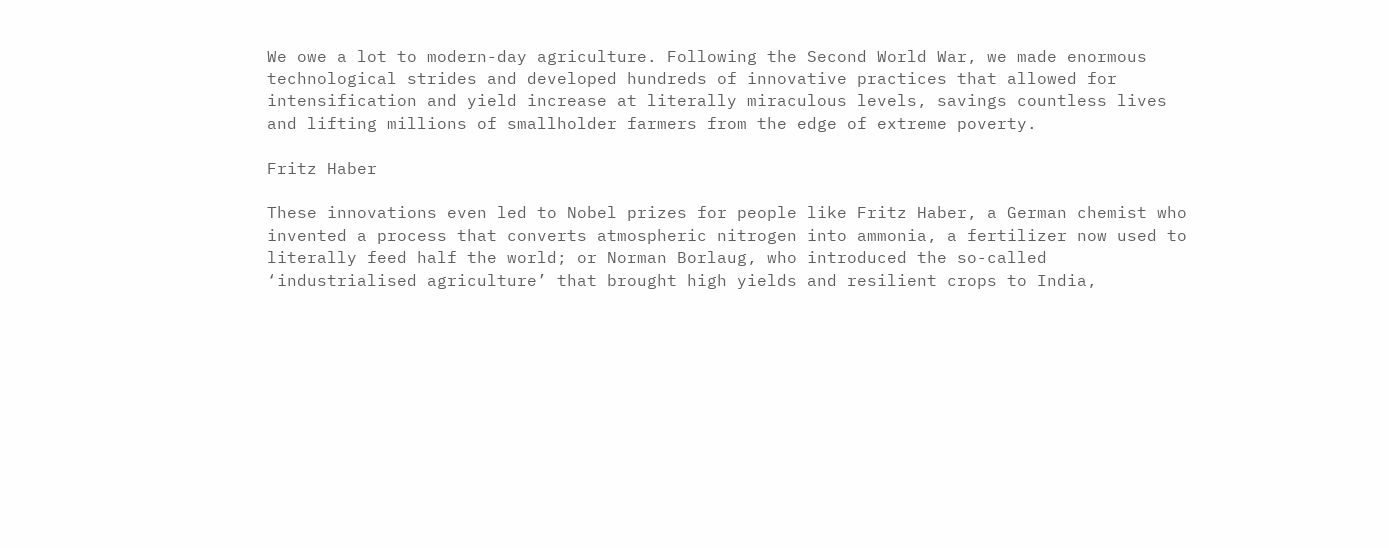We owe a lot to modern-day agriculture. Following the Second World War, we made enormous technological strides and developed hundreds of innovative practices that allowed for intensification and yield increase at literally miraculous levels, savings countless lives and lifting millions of smallholder farmers from the edge of extreme poverty.

Fritz Haber

These innovations even led to Nobel prizes for people like Fritz Haber, a German chemist who invented a process that converts atmospheric nitrogen into ammonia, a fertilizer now used to literally feed half the world; or Norman Borlaug, who introduced the so-called ‘industrialised agriculture’ that brought high yields and resilient crops to India,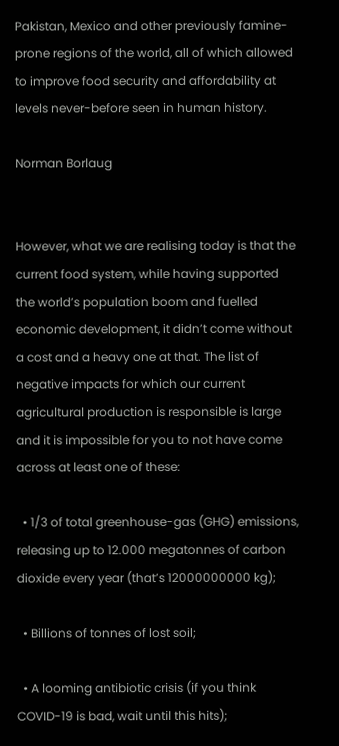Pakistan, Mexico and other previously famine-prone regions of the world, all of which allowed to improve food security and affordability at levels never-before seen in human history.

Norman Borlaug


However, what we are realising today is that the current food system, while having supported the world’s population boom and fuelled economic development, it didn’t come without a cost and a heavy one at that. The list of negative impacts for which our current agricultural production is responsible is large and it is impossible for you to not have come across at least one of these:

  • 1/3 of total greenhouse-gas (GHG) emissions, releasing up to 12.000 megatonnes of carbon dioxide every year (that’s 12000000000 kg);

  • Billions of tonnes of lost soil;

  • A looming antibiotic crisis (if you think COVID-19 is bad, wait until this hits);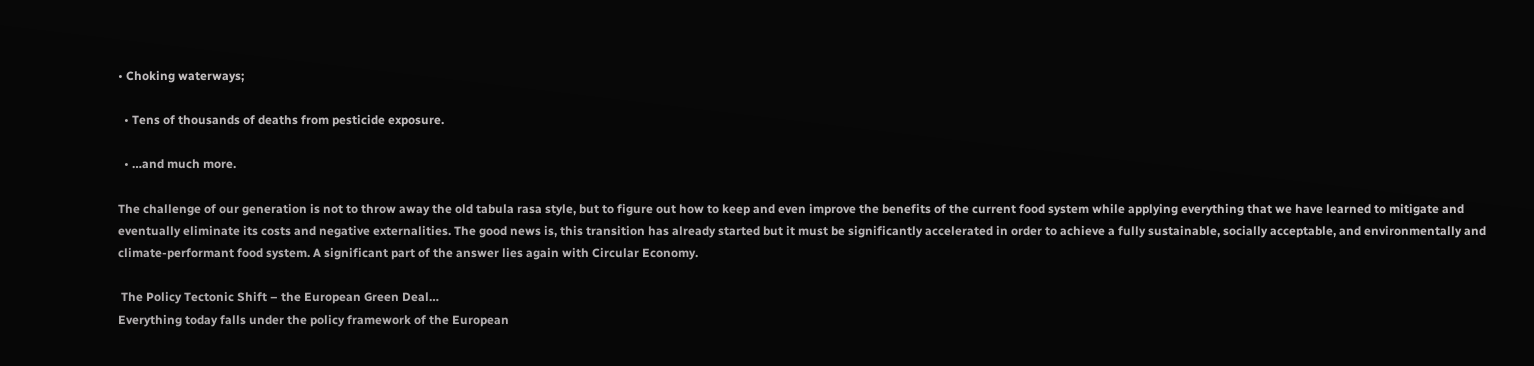• Choking waterways;

  • Tens of thousands of deaths from pesticide exposure.

  • …and much more.

The challenge of our generation is not to throw away the old tabula rasa style, but to figure out how to keep and even improve the benefits of the current food system while applying everything that we have learned to mitigate and eventually eliminate its costs and negative externalities. The good news is, this transition has already started but it must be significantly accelerated in order to achieve a fully sustainable, socially acceptable, and environmentally and climate-performant food system. A significant part of the answer lies again with Circular Economy.

 The Policy Tectonic Shift – the European Green Deal…
Everything today falls under the policy framework of the European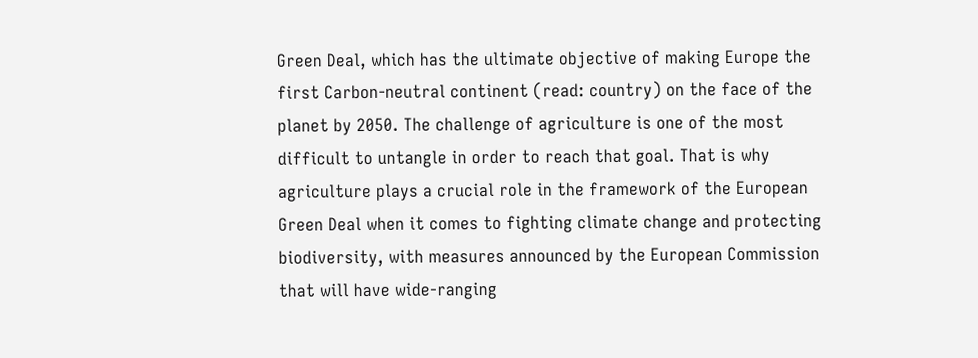Green Deal, which has the ultimate objective of making Europe the first Carbon-neutral continent (read: country) on the face of the planet by 2050. The challenge of agriculture is one of the most difficult to untangle in order to reach that goal. That is why agriculture plays a crucial role in the framework of the European Green Deal when it comes to fighting climate change and protecting biodiversity, with measures announced by the European Commission that will have wide-ranging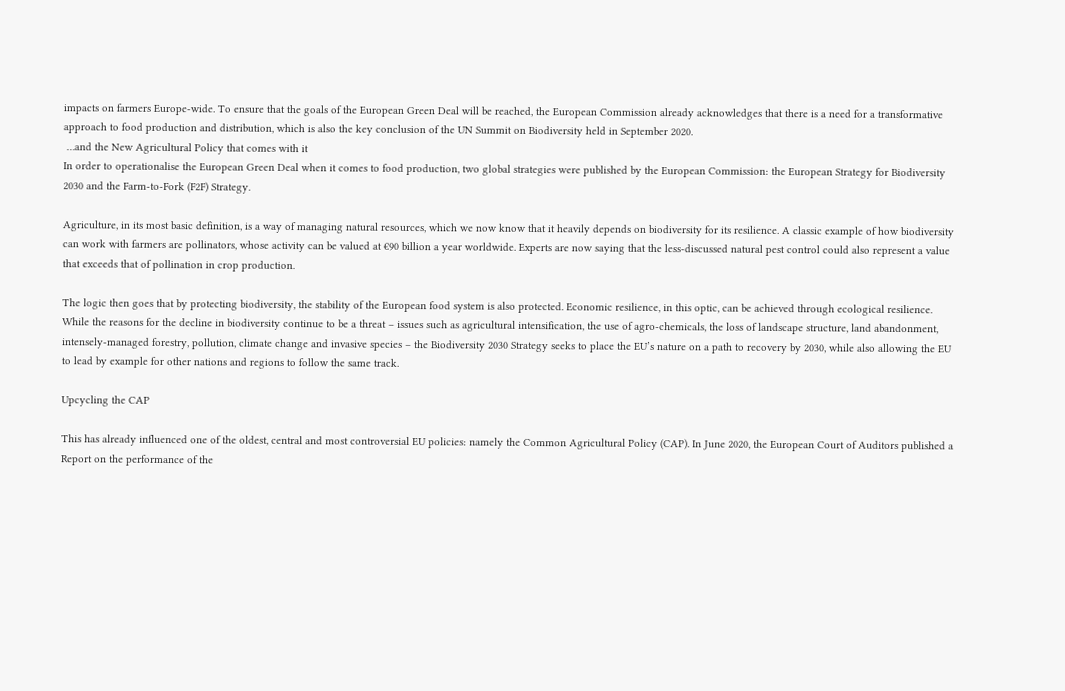impacts on farmers Europe-wide. To ensure that the goals of the European Green Deal will be reached, the European Commission already acknowledges that there is a need for a transformative approach to food production and distribution, which is also the key conclusion of the UN Summit on Biodiversity held in September 2020.
 …and the New Agricultural Policy that comes with it
In order to operationalise the European Green Deal when it comes to food production, two global strategies were published by the European Commission: the European Strategy for Biodiversity 2030 and the Farm-to-Fork (F2F) Strategy.

Agriculture, in its most basic definition, is a way of managing natural resources, which we now know that it heavily depends on biodiversity for its resilience. A classic example of how biodiversity can work with farmers are pollinators, whose activity can be valued at €90 billion a year worldwide. Experts are now saying that the less-discussed natural pest control could also represent a value that exceeds that of pollination in crop production.

The logic then goes that by protecting biodiversity, the stability of the European food system is also protected. Economic resilience, in this optic, can be achieved through ecological resilience. While the reasons for the decline in biodiversity continue to be a threat – issues such as agricultural intensification, the use of agro-chemicals, the loss of landscape structure, land abandonment, intensely-managed forestry, pollution, climate change and invasive species – the Biodiversity 2030 Strategy seeks to place the EU’s nature on a path to recovery by 2030, while also allowing the EU to lead by example for other nations and regions to follow the same track.

Upcycling the CAP

This has already influenced one of the oldest, central and most controversial EU policies: namely the Common Agricultural Policy (CAP). In June 2020, the European Court of Auditors published a Report on the performance of the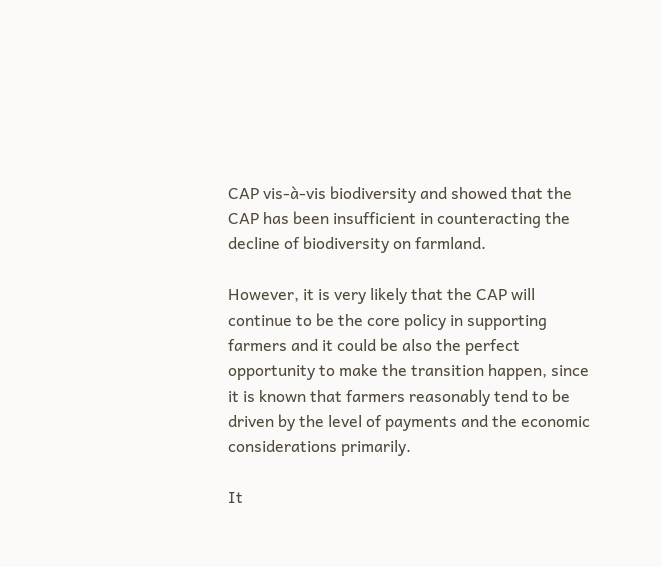CAP vis-à-vis biodiversity and showed that the CAP has been insufficient in counteracting the decline of biodiversity on farmland.

However, it is very likely that the CAP will continue to be the core policy in supporting farmers and it could be also the perfect opportunity to make the transition happen, since it is known that farmers reasonably tend to be driven by the level of payments and the economic considerations primarily.

It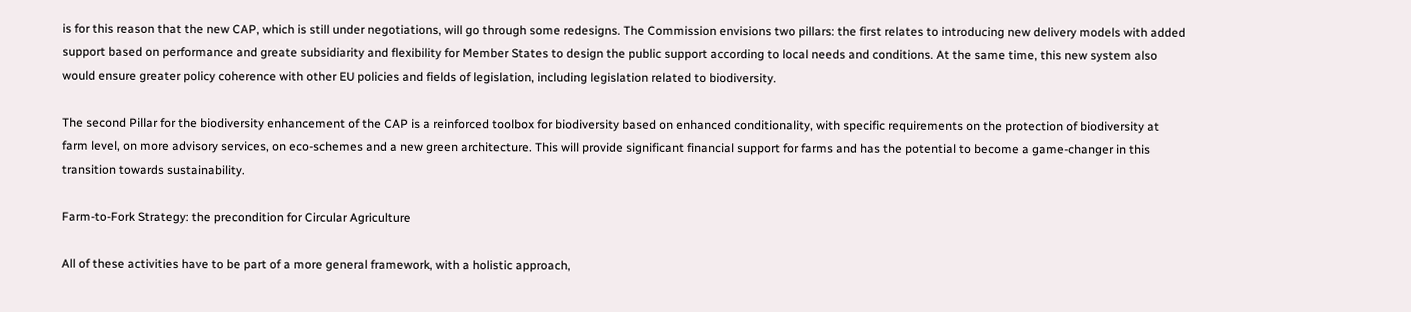is for this reason that the new CAP, which is still under negotiations, will go through some redesigns. The Commission envisions two pillars: the first relates to introducing new delivery models with added support based on performance and greate subsidiarity and flexibility for Member States to design the public support according to local needs and conditions. At the same time, this new system also would ensure greater policy coherence with other EU policies and fields of legislation, including legislation related to biodiversity.

The second Pillar for the biodiversity enhancement of the CAP is a reinforced toolbox for biodiversity based on enhanced conditionality, with specific requirements on the protection of biodiversity at farm level, on more advisory services, on eco-schemes and a new green architecture. This will provide significant financial support for farms and has the potential to become a game-changer in this transition towards sustainability.

Farm-to-Fork Strategy: the precondition for Circular Agriculture

All of these activities have to be part of a more general framework, with a holistic approach,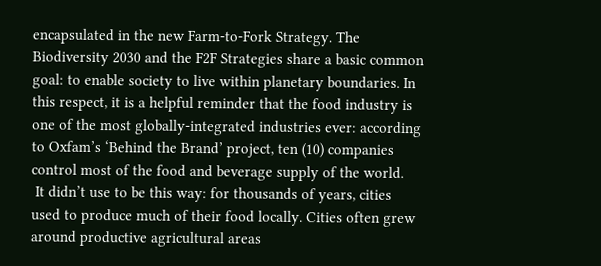encapsulated in the new Farm-to-Fork Strategy. The Biodiversity 2030 and the F2F Strategies share a basic common goal: to enable society to live within planetary boundaries. In this respect, it is a helpful reminder that the food industry is one of the most globally-integrated industries ever: according to Oxfam’s ‘Behind the Brand’ project, ten (10) companies control most of the food and beverage supply of the world.
 It didn’t use to be this way: for thousands of years, cities used to produce much of their food locally. Cities often grew around productive agricultural areas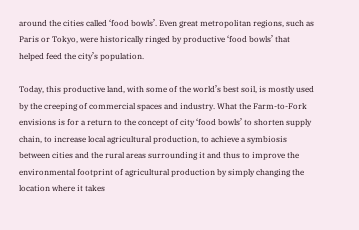around the cities called ‘food bowls’. Even great metropolitan regions, such as Paris or Tokyo, were historically ringed by productive ‘food bowls’ that helped feed the city’s population.

Today, this productive land, with some of the world’s best soil, is mostly used by the creeping of commercial spaces and industry. What the Farm-to-Fork envisions is for a return to the concept of city ‘food bowls’ to shorten supply chain, to increase local agricultural production, to achieve a symbiosis between cities and the rural areas surrounding it and thus to improve the environmental footprint of agricultural production by simply changing the location where it takes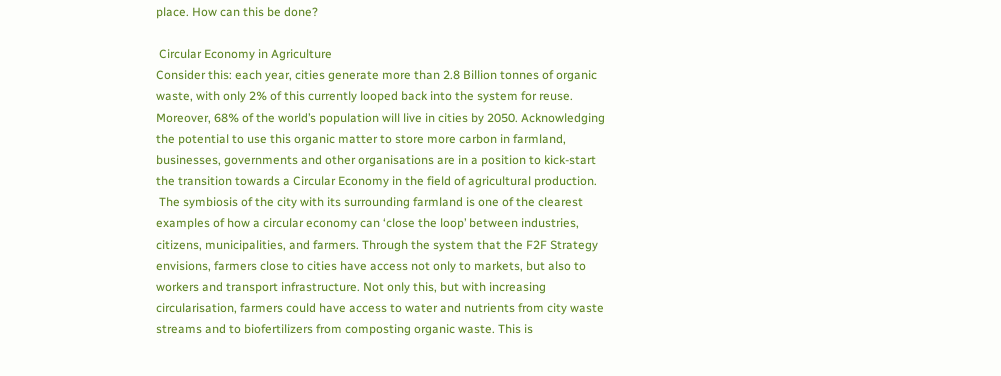place. How can this be done?

 Circular Economy in Agriculture
Consider this: each year, cities generate more than 2.8 Billion tonnes of organic waste, with only 2% of this currently looped back into the system for reuse. Moreover, 68% of the world’s population will live in cities by 2050. Acknowledging the potential to use this organic matter to store more carbon in farmland, businesses, governments and other organisations are in a position to kick-start the transition towards a Circular Economy in the field of agricultural production.
 The symbiosis of the city with its surrounding farmland is one of the clearest examples of how a circular economy can ‘close the loop’ between industries, citizens, municipalities, and farmers. Through the system that the F2F Strategy envisions, farmers close to cities have access not only to markets, but also to workers and transport infrastructure. Not only this, but with increasing circularisation, farmers could have access to water and nutrients from city waste streams and to biofertilizers from composting organic waste. This is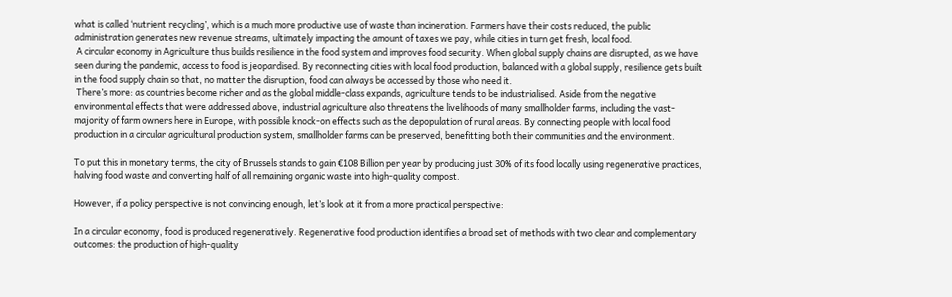what is called ‘nutrient recycling’, which is a much more productive use of waste than incineration. Farmers have their costs reduced, the public administration generates new revenue streams, ultimately impacting the amount of taxes we pay, while cities in turn get fresh, local food.
 A circular economy in Agriculture thus builds resilience in the food system and improves food security. When global supply chains are disrupted, as we have seen during the pandemic, access to food is jeopardised. By reconnecting cities with local food production, balanced with a global supply, resilience gets built in the food supply chain so that, no matter the disruption, food can always be accessed by those who need it.
 There’s more: as countries become richer and as the global middle-class expands, agriculture tends to be industrialised. Aside from the negative environmental effects that were addressed above, industrial agriculture also threatens the livelihoods of many smallholder farms, including the vast-majority of farm owners here in Europe, with possible knock-on effects such as the depopulation of rural areas. By connecting people with local food production in a circular agricultural production system, smallholder farms can be preserved, benefitting both their communities and the environment.

To put this in monetary terms, the city of Brussels stands to gain €108 Billion per year by producing just 30% of its food locally using regenerative practices, halving food waste and converting half of all remaining organic waste into high-quality compost.

However, if a policy perspective is not convincing enough, let’s look at it from a more practical perspective:

In a circular economy, food is produced regeneratively. Regenerative food production identifies a broad set of methods with two clear and complementary outcomes: the production of high-quality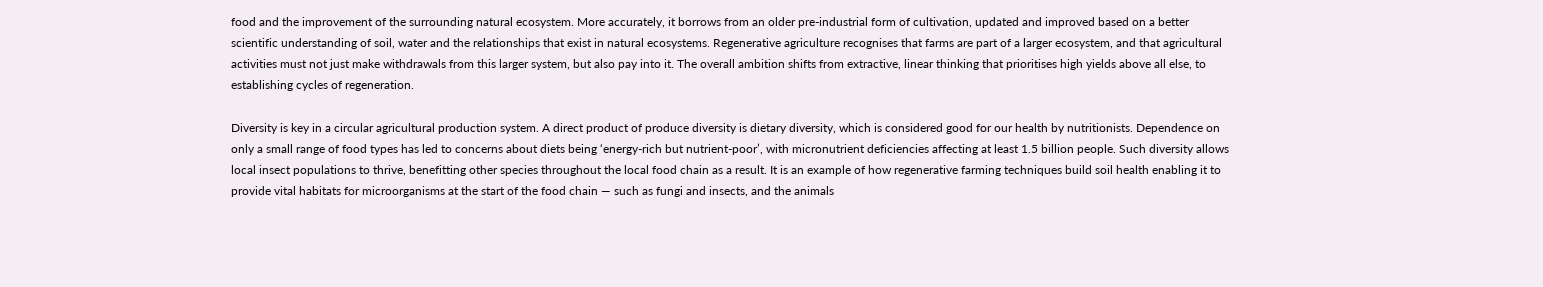food and the improvement of the surrounding natural ecosystem. More accurately, it borrows from an older pre-industrial form of cultivation, updated and improved based on a better scientific understanding of soil, water and the relationships that exist in natural ecosystems. Regenerative agriculture recognises that farms are part of a larger ecosystem, and that agricultural activities must not just make withdrawals from this larger system, but also pay into it. The overall ambition shifts from extractive, linear thinking that prioritises high yields above all else, to establishing cycles of regeneration.

Diversity is key in a circular agricultural production system. A direct product of produce diversity is dietary diversity, which is considered good for our health by nutritionists. Dependence on only a small range of food types has led to concerns about diets being ‘energy-rich but nutrient-poor’, with micronutrient deficiencies affecting at least 1.5 billion people. Such diversity allows local insect populations to thrive, benefitting other species throughout the local food chain as a result. It is an example of how regenerative farming techniques build soil health enabling it to provide vital habitats for microorganisms at the start of the food chain — such as fungi and insects, and the animals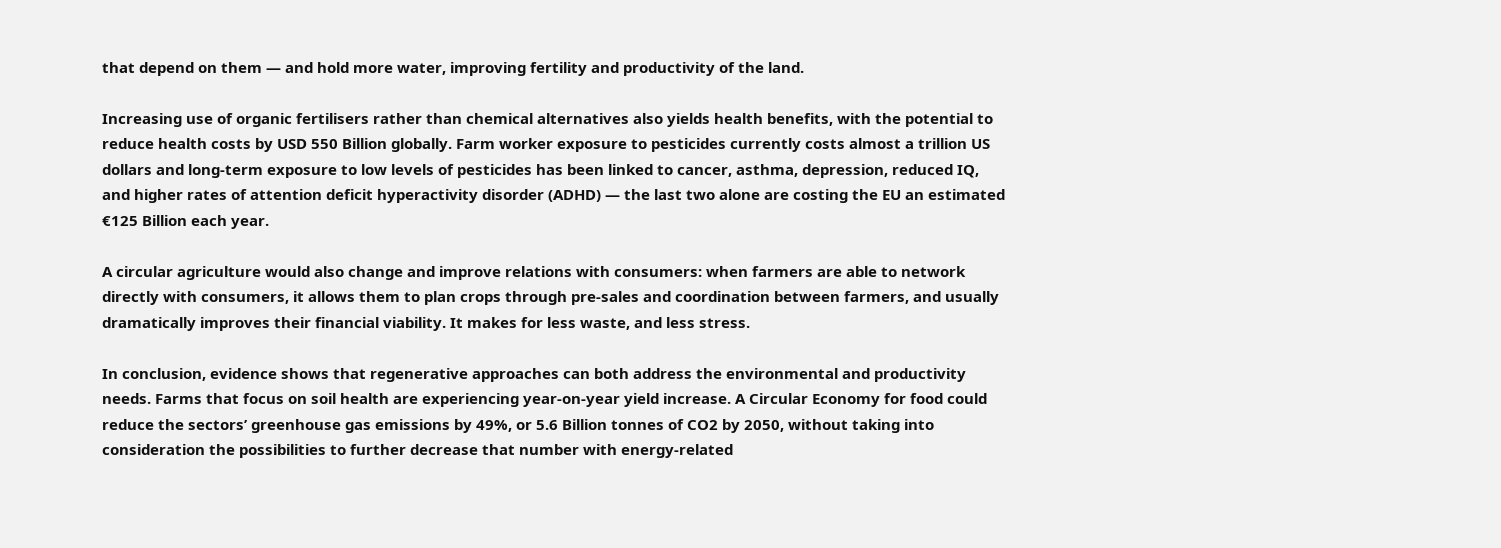that depend on them — and hold more water, improving fertility and productivity of the land.

Increasing use of organic fertilisers rather than chemical alternatives also yields health benefits, with the potential to reduce health costs by USD 550 Billion globally. Farm worker exposure to pesticides currently costs almost a trillion US dollars and long-term exposure to low levels of pesticides has been linked to cancer, asthma, depression, reduced IQ, and higher rates of attention deficit hyperactivity disorder (ADHD) — the last two alone are costing the EU an estimated €125 Billion each year.

A circular agriculture would also change and improve relations with consumers: when farmers are able to network directly with consumers, it allows them to plan crops through pre-sales and coordination between farmers, and usually dramatically improves their financial viability. It makes for less waste, and less stress.

In conclusion, evidence shows that regenerative approaches can both address the environmental and productivity needs. Farms that focus on soil health are experiencing year-on-year yield increase. A Circular Economy for food could reduce the sectors’ greenhouse gas emissions by 49%, or 5.6 Billion tonnes of CO2 by 2050, without taking into consideration the possibilities to further decrease that number with energy-related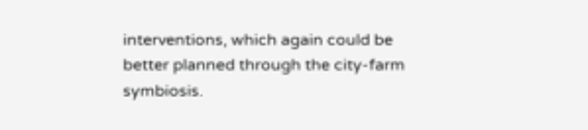interventions, which again could be better planned through the city-farm symbiosis.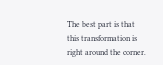The best part is that this transformation is right around the corner.